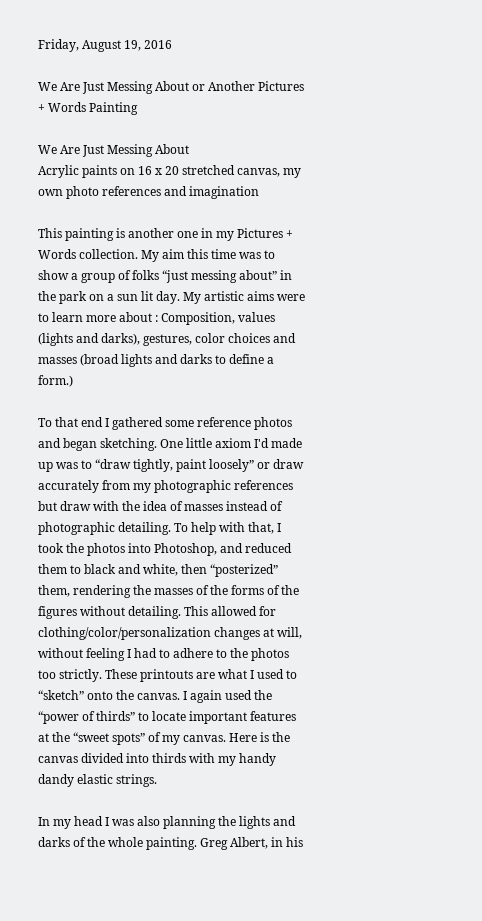Friday, August 19, 2016

We Are Just Messing About or Another Pictures + Words Painting

We Are Just Messing About
Acrylic paints on 16 x 20 stretched canvas, my own photo references and imagination

This painting is another one in my Pictures + Words collection. My aim this time was to show a group of folks “just messing about” in the park on a sun lit day. My artistic aims were to learn more about : Composition, values (lights and darks), gestures, color choices and masses (broad lights and darks to define a form.)

To that end I gathered some reference photos and began sketching. One little axiom I'd made up was to “draw tightly, paint loosely” or draw accurately from my photographic references but draw with the idea of masses instead of photographic detailing. To help with that, I took the photos into Photoshop, and reduced them to black and white, then “posterized” them, rendering the masses of the forms of the figures without detailing. This allowed for clothing/color/personalization changes at will, without feeling I had to adhere to the photos too strictly. These printouts are what I used to “sketch” onto the canvas. I again used the “power of thirds” to locate important features at the “sweet spots” of my canvas. Here is the canvas divided into thirds with my handy dandy elastic strings.

In my head I was also planning the lights and darks of the whole painting. Greg Albert, in his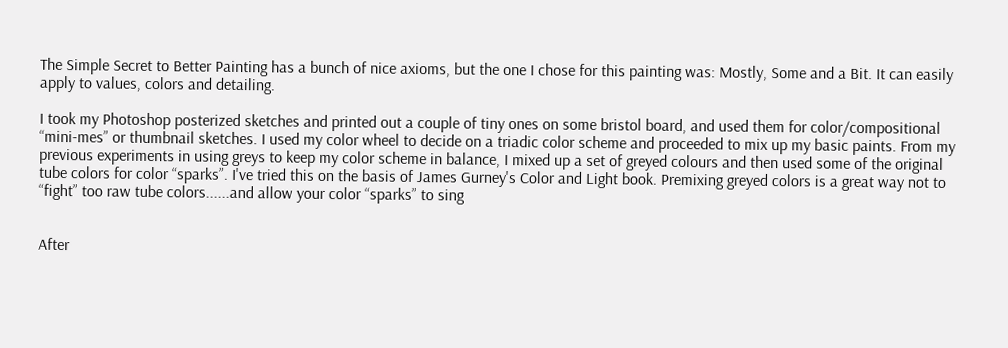The Simple Secret to Better Painting has a bunch of nice axioms, but the one I chose for this painting was: Mostly, Some and a Bit. It can easily apply to values, colors and detailing.

I took my Photoshop posterized sketches and printed out a couple of tiny ones on some bristol board, and used them for color/compositional “mini-mes” or thumbnail sketches. I used my color wheel to decide on a triadic color scheme and proceeded to mix up my basic paints. From my previous experiments in using greys to keep my color scheme in balance, I mixed up a set of greyed colours and then used some of the original tube colors for color “sparks”. I've tried this on the basis of James Gurney's Color and Light book. Premixing greyed colors is a great way not to “fight” too raw tube colors......and allow your color “sparks” to sing


After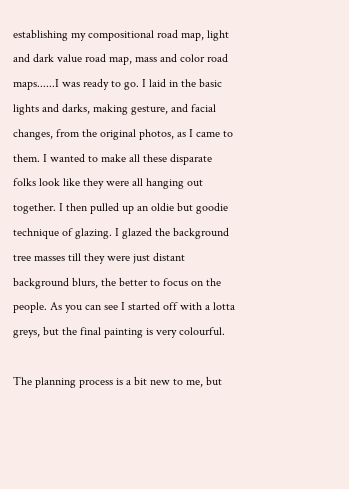establishing my compositional road map, light and dark value road map, mass and color road maps......I was ready to go. I laid in the basic lights and darks, making gesture, and facial changes, from the original photos, as I came to them. I wanted to make all these disparate folks look like they were all hanging out together. I then pulled up an oldie but goodie technique of glazing. I glazed the background tree masses till they were just distant background blurs, the better to focus on the people. As you can see I started off with a lotta greys, but the final painting is very colourful.

The planning process is a bit new to me, but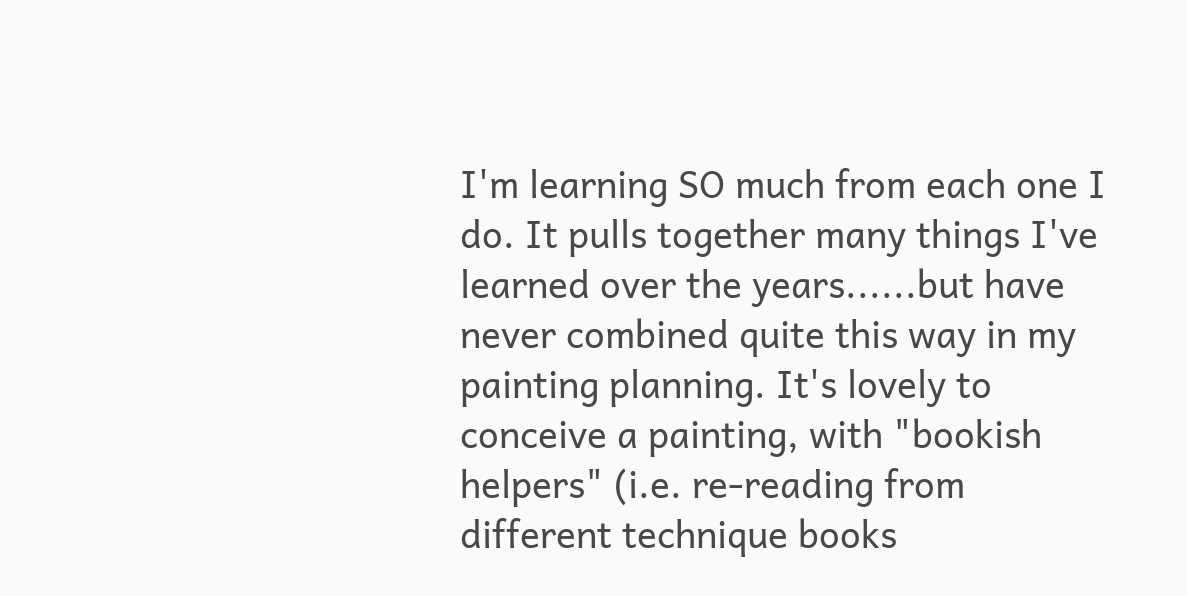I'm learning SO much from each one I do. It pulls together many things I've learned over the years......but have never combined quite this way in my painting planning. It's lovely to conceive a painting, with "bookish helpers" (i.e. re-reading from different technique books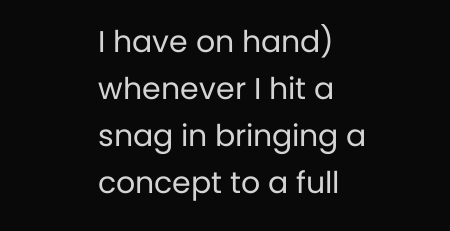I have on hand) whenever I hit a snag in bringing a concept to a full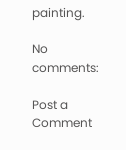painting.

No comments:

Post a Comment